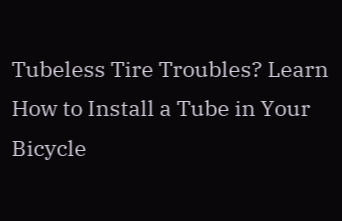Tubeless Tire Troubles? Learn How to Install a Tube in Your Bicycle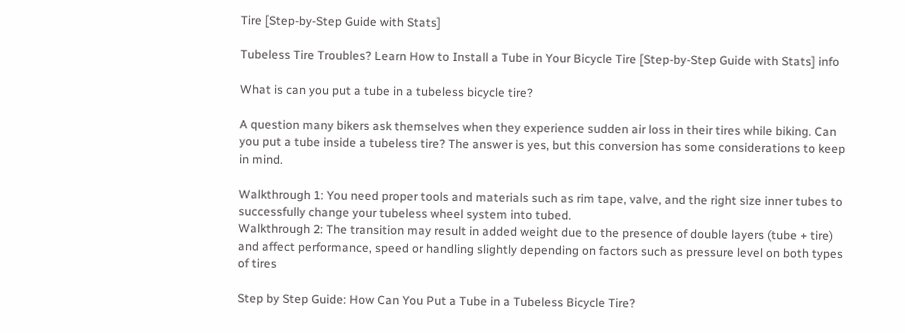Tire [Step-by-Step Guide with Stats]

Tubeless Tire Troubles? Learn How to Install a Tube in Your Bicycle Tire [Step-by-Step Guide with Stats] info

What is can you put a tube in a tubeless bicycle tire?

A question many bikers ask themselves when they experience sudden air loss in their tires while biking. Can you put a tube inside a tubeless tire? The answer is yes, but this conversion has some considerations to keep in mind.

Walkthrough 1: You need proper tools and materials such as rim tape, valve, and the right size inner tubes to successfully change your tubeless wheel system into tubed.
Walkthrough 2: The transition may result in added weight due to the presence of double layers (tube + tire) and affect performance, speed or handling slightly depending on factors such as pressure level on both types of tires

Step by Step Guide: How Can You Put a Tube in a Tubeless Bicycle Tire?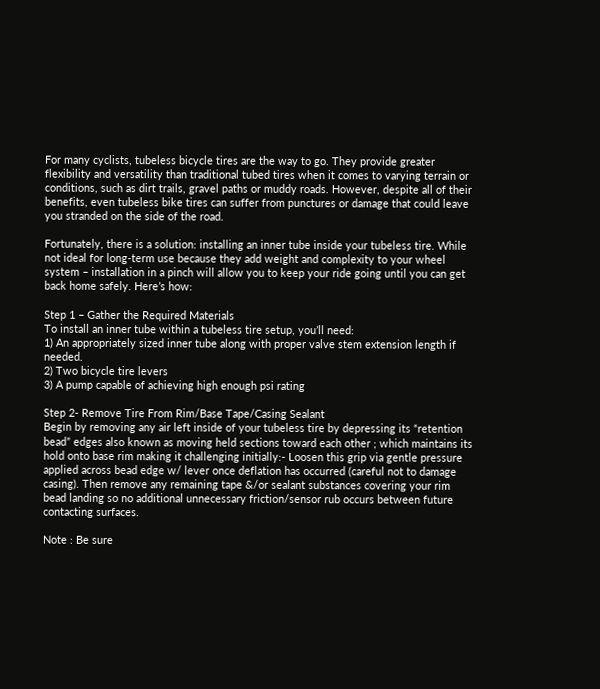For many cyclists, tubeless bicycle tires are the way to go. They provide greater flexibility and versatility than traditional tubed tires when it comes to varying terrain or conditions, such as dirt trails, gravel paths or muddy roads. However, despite all of their benefits, even tubeless bike tires can suffer from punctures or damage that could leave you stranded on the side of the road.

Fortunately, there is a solution: installing an inner tube inside your tubeless tire. While not ideal for long-term use because they add weight and complexity to your wheel system – installation in a pinch will allow you to keep your ride going until you can get back home safely. Here’s how:

Step 1 – Gather the Required Materials
To install an inner tube within a tubeless tire setup, you’ll need:
1) An appropriately sized inner tube along with proper valve stem extension length if needed.
2) Two bicycle tire levers
3) A pump capable of achieving high enough psi rating

Step 2- Remove Tire From Rim/Base Tape/Casing Sealant
Begin by removing any air left inside of your tubeless tire by depressing its “retention bead” edges also known as moving held sections toward each other ; which maintains its hold onto base rim making it challenging initially:- Loosen this grip via gentle pressure applied across bead edge w/ lever once deflation has occurred (careful not to damage casing). Then remove any remaining tape &/or sealant substances covering your rim bead landing so no additional unnecessary friction/sensor rub occurs between future contacting surfaces.

Note : Be sure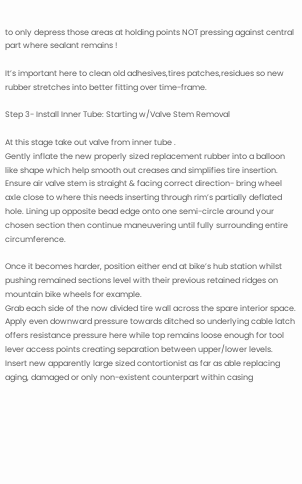to only depress those areas at holding points NOT pressing against central part where sealant remains !

It’s important here to clean old adhesives,tires patches,residues so new rubber stretches into better fitting over time-frame.

Step 3- Install Inner Tube: Starting w/Valve Stem Removal

At this stage take out valve from inner tube .
Gently inflate the new properly sized replacement rubber into a balloon like shape which help smooth out creases and simplifies tire insertion.
Ensure air valve stem is straight & facing correct direction- bring wheel axle close to where this needs inserting through rim’s partially deflated hole. Lining up opposite bead edge onto one semi-circle around your chosen section then continue maneuvering until fully surrounding entire circumference.

Once it becomes harder, position either end at bike’s hub station whilst pushing remained sections level with their previous retained ridges on mountain bike wheels for example.
Grab each side of the now divided tire wall across the spare interior space. Apply even downward pressure towards ditched so underlying cable latch offers resistance pressure here while top remains loose enough for tool lever access points creating separation between upper/lower levels.
Insert new apparently large sized contortionist as far as able replacing aging, damaged or only non-existent counterpart within casing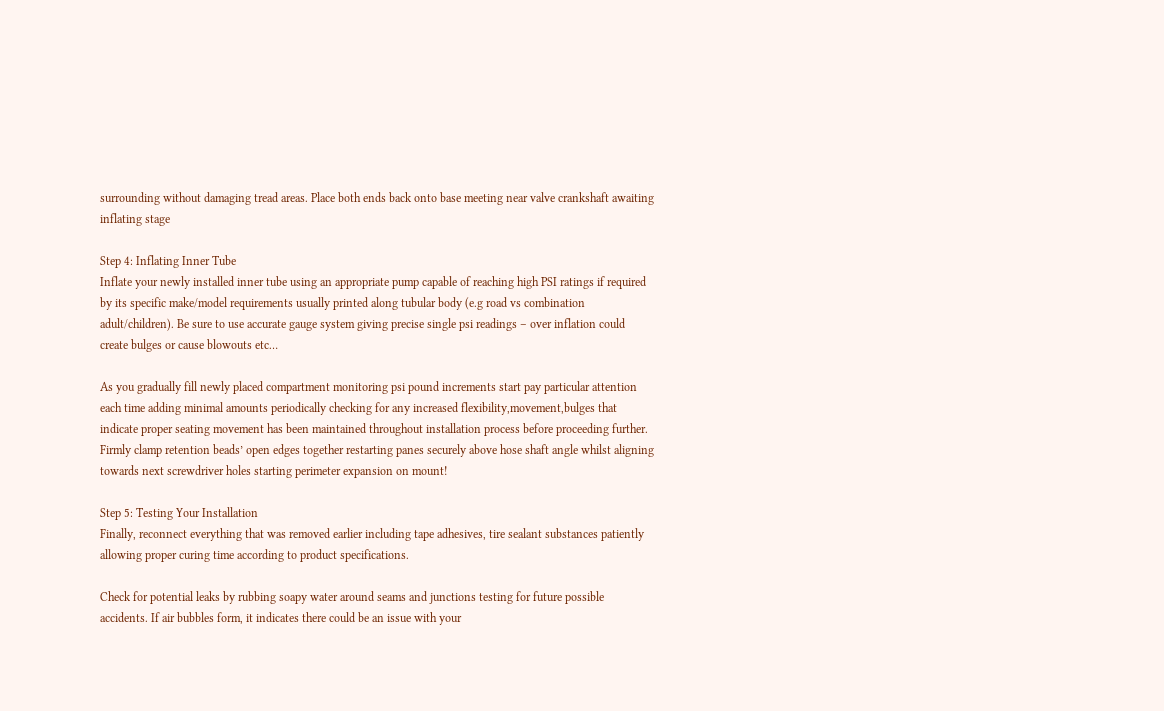surrounding without damaging tread areas. Place both ends back onto base meeting near valve crankshaft awaiting inflating stage

Step 4: Inflating Inner Tube
Inflate your newly installed inner tube using an appropriate pump capable of reaching high PSI ratings if required by its specific make/model requirements usually printed along tubular body (e.g road vs combination adult/children). Be sure to use accurate gauge system giving precise single psi readings – over inflation could create bulges or cause blowouts etc…

As you gradually fill newly placed compartment monitoring psi pound increments start pay particular attention each time adding minimal amounts periodically checking for any increased flexibility,movement,bulges that indicate proper seating movement has been maintained throughout installation process before proceeding further. Firmly clamp retention beads’ open edges together restarting panes securely above hose shaft angle whilst aligning towards next screwdriver holes starting perimeter expansion on mount!

Step 5: Testing Your Installation
Finally, reconnect everything that was removed earlier including tape adhesives, tire sealant substances patiently allowing proper curing time according to product specifications.

Check for potential leaks by rubbing soapy water around seams and junctions testing for future possible accidents. If air bubbles form, it indicates there could be an issue with your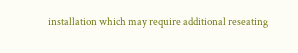installation which may require additional reseating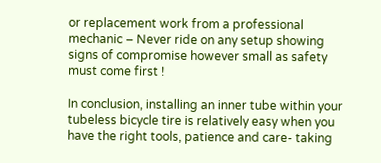or replacement work from a professional mechanic – Never ride on any setup showing signs of compromise however small as safety must come first !

In conclusion, installing an inner tube within your tubeless bicycle tire is relatively easy when you have the right tools, patience and care- taking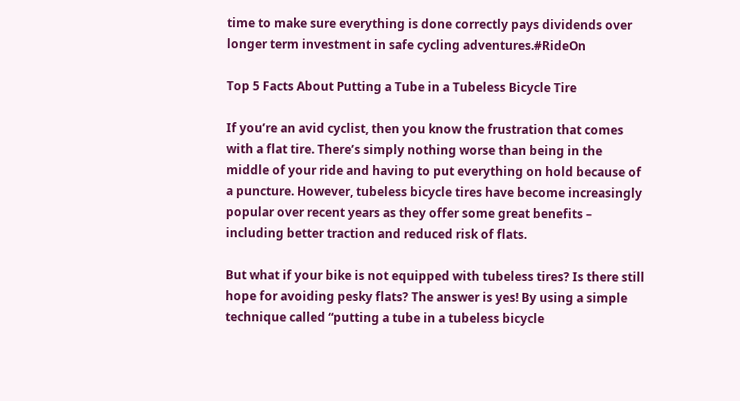time to make sure everything is done correctly pays dividends over longer term investment in safe cycling adventures.#RideOn

Top 5 Facts About Putting a Tube in a Tubeless Bicycle Tire

If you’re an avid cyclist, then you know the frustration that comes with a flat tire. There’s simply nothing worse than being in the middle of your ride and having to put everything on hold because of a puncture. However, tubeless bicycle tires have become increasingly popular over recent years as they offer some great benefits – including better traction and reduced risk of flats.

But what if your bike is not equipped with tubeless tires? Is there still hope for avoiding pesky flats? The answer is yes! By using a simple technique called “putting a tube in a tubeless bicycle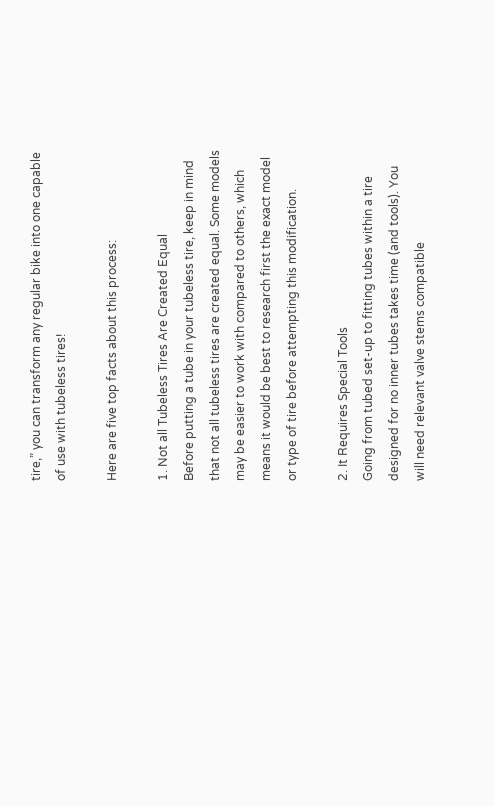tire,” you can transform any regular bike into one capable of use with tubeless tires!

Here are five top facts about this process:

1. Not all Tubeless Tires Are Created Equal
Before putting a tube in your tubeless tire, keep in mind that not all tubeless tires are created equal. Some models may be easier to work with compared to others, which means it would be best to research first the exact model or type of tire before attempting this modification.

2. It Requires Special Tools
Going from tubed set-up to fitting tubes within a tire designed for no inner tubes takes time (and tools). You will need relevant valve stems compatible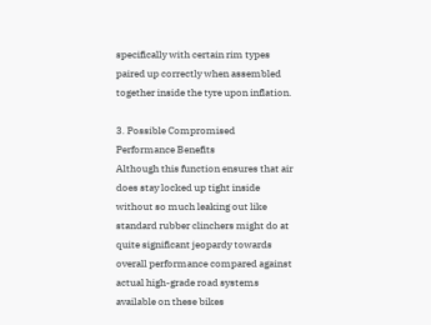specifically with certain rim types paired up correctly when assembled together inside the tyre upon inflation.

3. Possible Compromised Performance Benefits
Although this function ensures that air does stay locked up tight inside without so much leaking out like standard rubber clinchers might do at quite significant jeopardy towards overall performance compared against actual high-grade road systems available on these bikes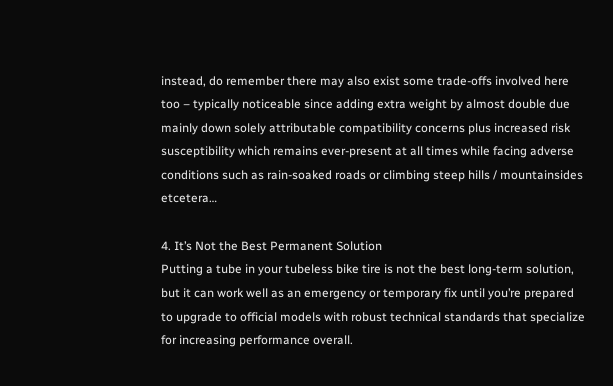instead, do remember there may also exist some trade-offs involved here too – typically noticeable since adding extra weight by almost double due mainly down solely attributable compatibility concerns plus increased risk susceptibility which remains ever-present at all times while facing adverse conditions such as rain-soaked roads or climbing steep hills / mountainsides etcetera…

4. It’s Not the Best Permanent Solution
Putting a tube in your tubeless bike tire is not the best long-term solution, but it can work well as an emergency or temporary fix until you’re prepared to upgrade to official models with robust technical standards that specialize for increasing performance overall.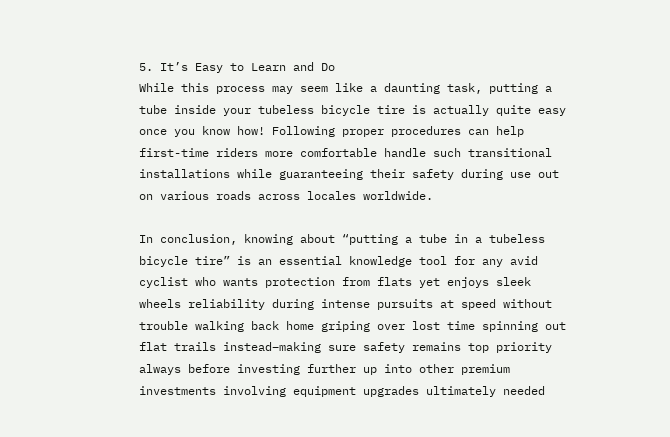5. It’s Easy to Learn and Do
While this process may seem like a daunting task, putting a tube inside your tubeless bicycle tire is actually quite easy once you know how! Following proper procedures can help first-time riders more comfortable handle such transitional installations while guaranteeing their safety during use out on various roads across locales worldwide.

In conclusion, knowing about “putting a tube in a tubeless bicycle tire” is an essential knowledge tool for any avid cyclist who wants protection from flats yet enjoys sleek wheels reliability during intense pursuits at speed without trouble walking back home griping over lost time spinning out flat trails instead–making sure safety remains top priority always before investing further up into other premium investments involving equipment upgrades ultimately needed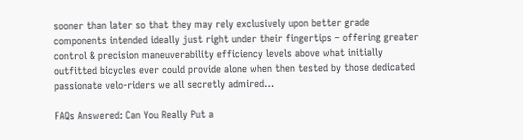sooner than later so that they may rely exclusively upon better grade components intended ideally just right under their fingertips – offering greater control & precision maneuverability efficiency levels above what initially outfitted bicycles ever could provide alone when then tested by those dedicated passionate velo-riders we all secretly admired…

FAQs Answered: Can You Really Put a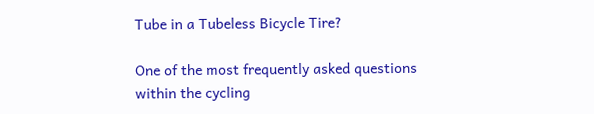Tube in a Tubeless Bicycle Tire?

One of the most frequently asked questions within the cycling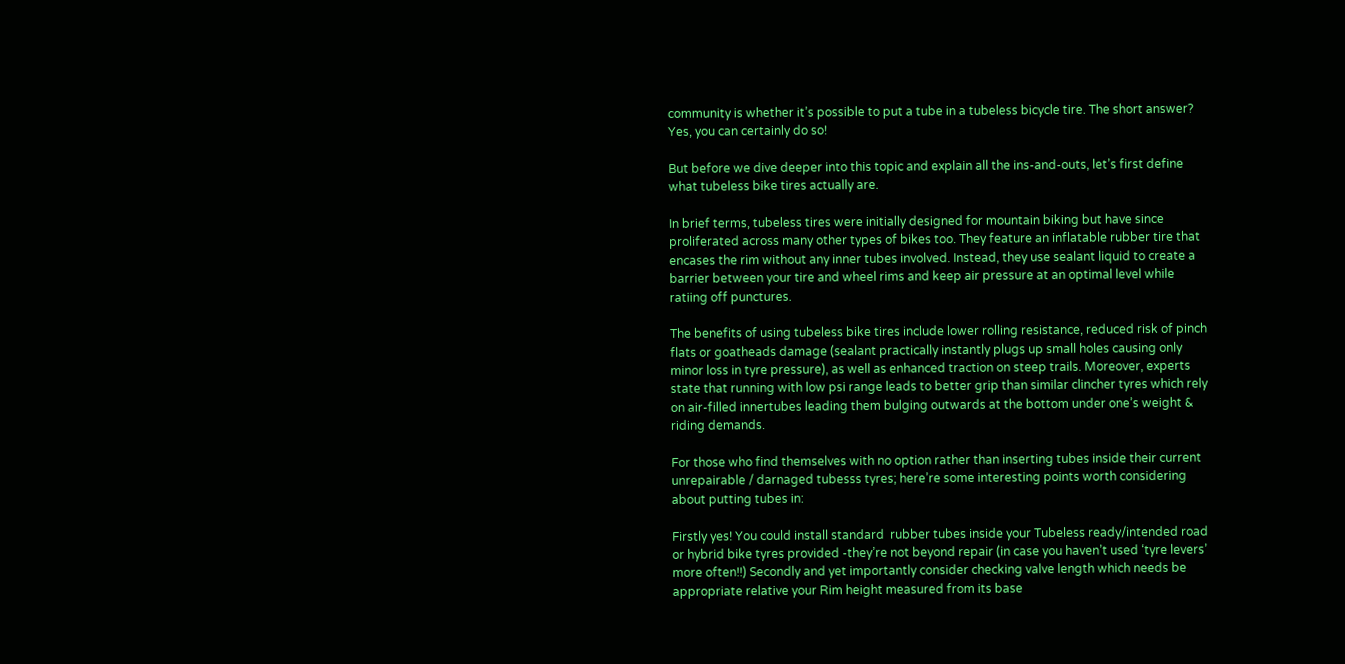community is whether it’s possible to put a tube in a tubeless bicycle tire. The short answer? Yes, you can certainly do so!

But before we dive deeper into this topic and explain all the ins-and-outs, let’s first define what tubeless bike tires actually are.

In brief terms, tubeless tires were initially designed for mountain biking but have since proliferated across many other types of bikes too. They feature an inflatable rubber tire that encases the rim without any inner tubes involved. Instead, they use sealant liquid to create a barrier between your tire and wheel rims and keep air pressure at an optimal level while ratiing off punctures.

The benefits of using tubeless bike tires include lower rolling resistance, reduced risk of pinch flats or goatheads damage (sealant practically instantly plugs up small holes causing only minor loss in tyre pressure), as well as enhanced traction on steep trails. Moreover, experts state that running with low psi range leads to better grip than similar clincher tyres which rely on air-filled innertubes leading them bulging outwards at the bottom under one’s weight & riding demands.

For those who find themselves with no option rather than inserting tubes inside their current unrepairable / darnaged tubesss tyres; here’re some interesting points worth considering about putting tubes in:

Firstly yes! You could install standard  rubber tubes inside your Tubeless ready/intended road or hybrid bike tyres provided -they’re not beyond repair (in case you haven’t used ‘tyre levers’ more often!!) Secondly and yet importantly consider checking valve length which needs be appropriate relative your Rim height measured from its base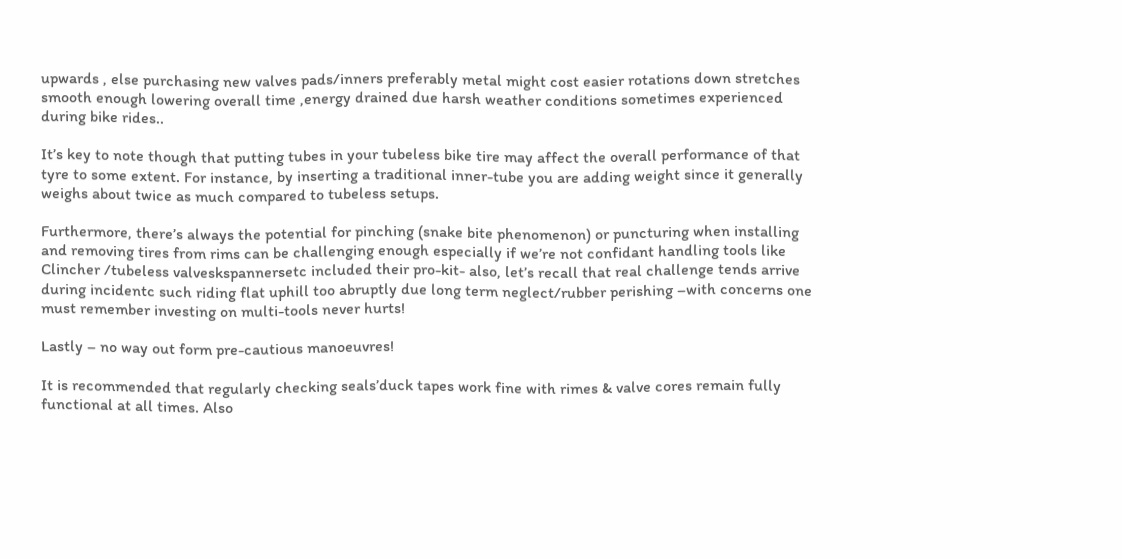upwards , else purchasing new valves pads/inners preferably metal might cost easier rotations down stretches smooth enough lowering overall time ,energy drained due harsh weather conditions sometimes experienced during bike rides..

It’s key to note though that putting tubes in your tubeless bike tire may affect the overall performance of that tyre to some extent. For instance, by inserting a traditional inner-tube you are adding weight since it generally weighs about twice as much compared to tubeless setups.

Furthermore, there’s always the potential for pinching (snake bite phenomenon) or puncturing when installing and removing tires from rims can be challenging enough especially if we’re not confidant handling tools like Clincher /tubeless valveskspannersetc included their pro-kit- also, let’s recall that real challenge tends arrive during incidentc such riding flat uphill too abruptly due long term neglect/rubber perishing –with concerns one must remember investing on multi-tools never hurts!

Lastly – no way out form pre-cautious manoeuvres!

It is recommended that regularly checking seals’duck tapes work fine with rimes & valve cores remain fully functional at all times. Also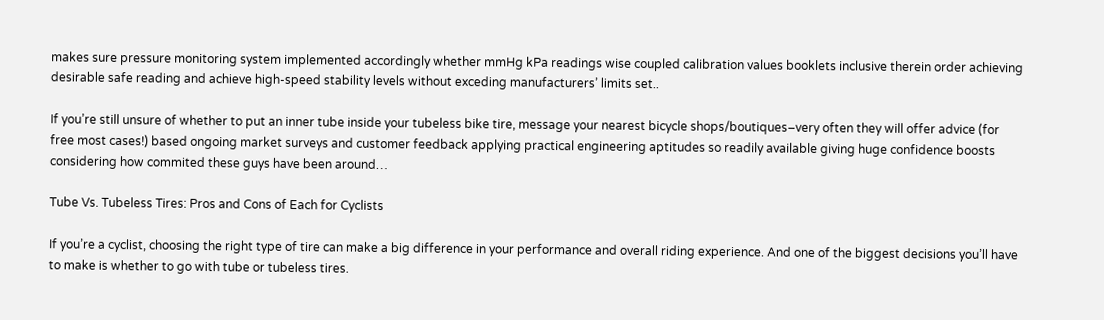makes sure pressure monitoring system implemented accordingly whether mmHg kPa readings wise coupled calibration values booklets inclusive therein order achieving desirable safe reading and achieve high-speed stability levels without exceding manufacturers’ limits set..

If you’re still unsure of whether to put an inner tube inside your tubeless bike tire, message your nearest bicycle shops/boutiques–very often they will offer advice (for free most cases!) based ongoing market surveys and customer feedback applying practical engineering aptitudes so readily available giving huge confidence boosts considering how commited these guys have been around…

Tube Vs. Tubeless Tires: Pros and Cons of Each for Cyclists

If you’re a cyclist, choosing the right type of tire can make a big difference in your performance and overall riding experience. And one of the biggest decisions you’ll have to make is whether to go with tube or tubeless tires.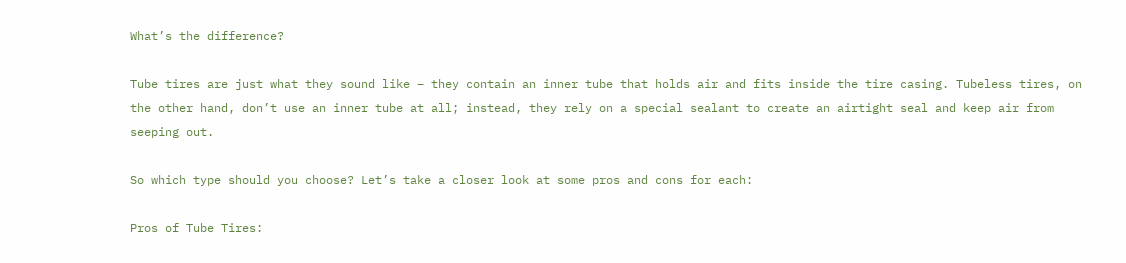What’s the difference?

Tube tires are just what they sound like – they contain an inner tube that holds air and fits inside the tire casing. Tubeless tires, on the other hand, don’t use an inner tube at all; instead, they rely on a special sealant to create an airtight seal and keep air from seeping out.

So which type should you choose? Let’s take a closer look at some pros and cons for each:

Pros of Tube Tires: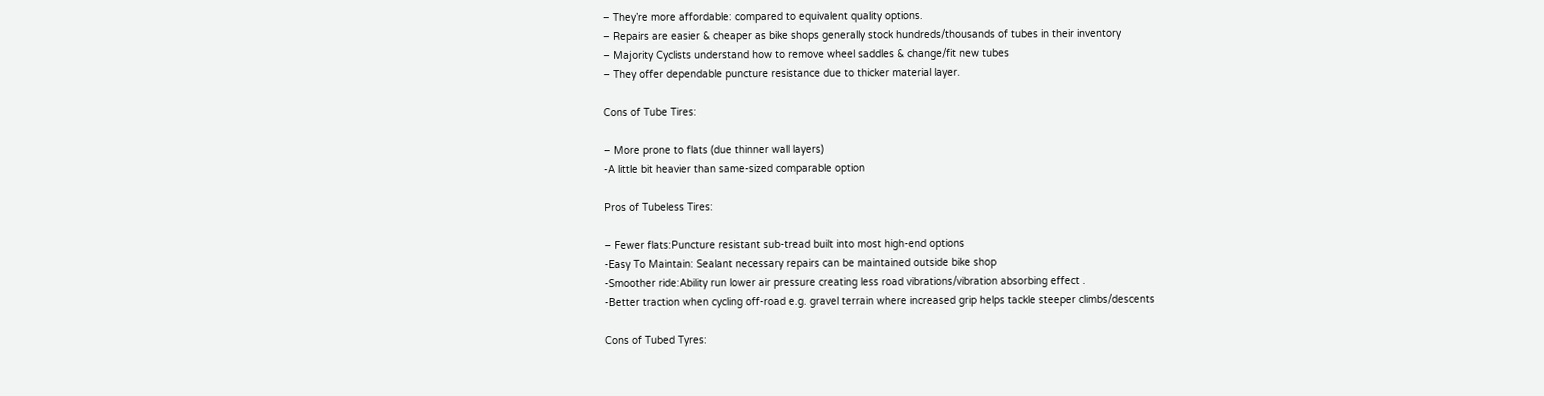– They’re more affordable: compared to equivalent quality options.
– Repairs are easier & cheaper as bike shops generally stock hundreds/thousands of tubes in their inventory
– Majority Cyclists understand how to remove wheel saddles & change/fit new tubes
– They offer dependable puncture resistance due to thicker material layer.

Cons of Tube Tires:

– More prone to flats (due thinner wall layers)
-A little bit heavier than same-sized comparable option

Pros of Tubeless Tires:

– Fewer flats:Puncture resistant sub-tread built into most high-end options
-Easy To Maintain: Sealant necessary repairs can be maintained outside bike shop
-Smoother ride:Ability run lower air pressure creating less road vibrations/vibration absorbing effect .
-Better traction when cycling off-road e.g. gravel terrain where increased grip helps tackle steeper climbs/descents

Cons of Tubed Tyres: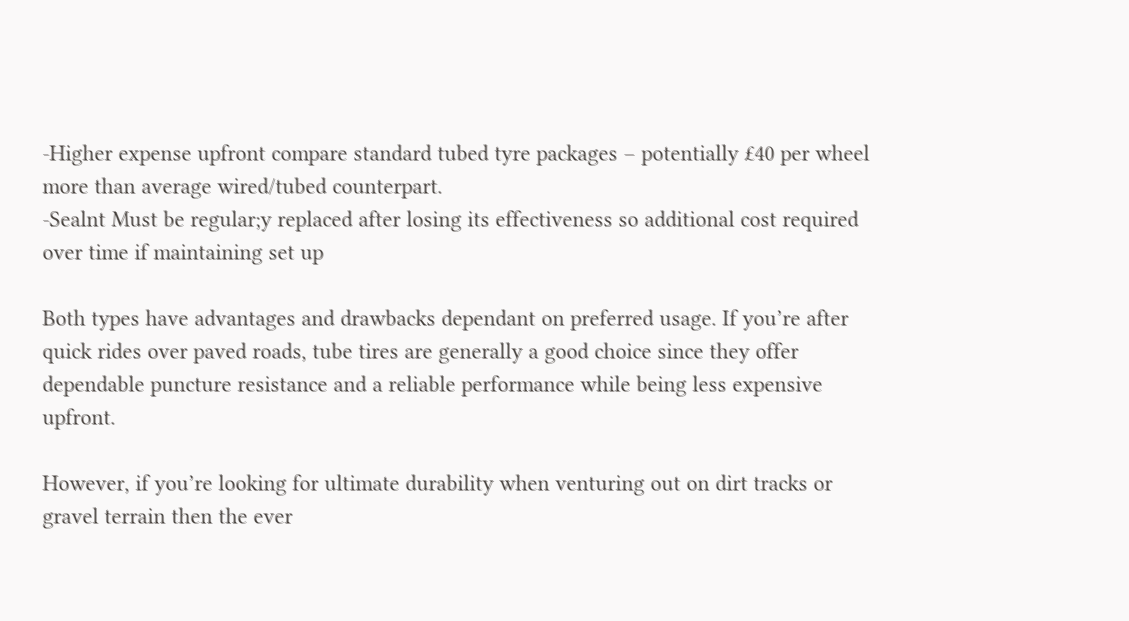-Higher expense upfront compare standard tubed tyre packages – potentially £40 per wheel more than average wired/tubed counterpart.
-Sealnt Must be regular;y replaced after losing its effectiveness so additional cost required over time if maintaining set up

Both types have advantages and drawbacks dependant on preferred usage. If you’re after quick rides over paved roads, tube tires are generally a good choice since they offer dependable puncture resistance and a reliable performance while being less expensive upfront.

However, if you’re looking for ultimate durability when venturing out on dirt tracks or gravel terrain then the ever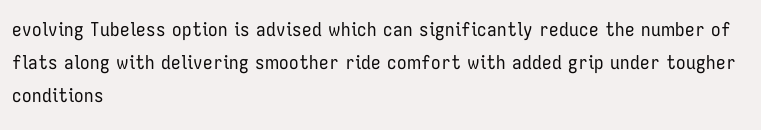evolving Tubeless option is advised which can significantly reduce the number of flats along with delivering smoother ride comfort with added grip under tougher conditions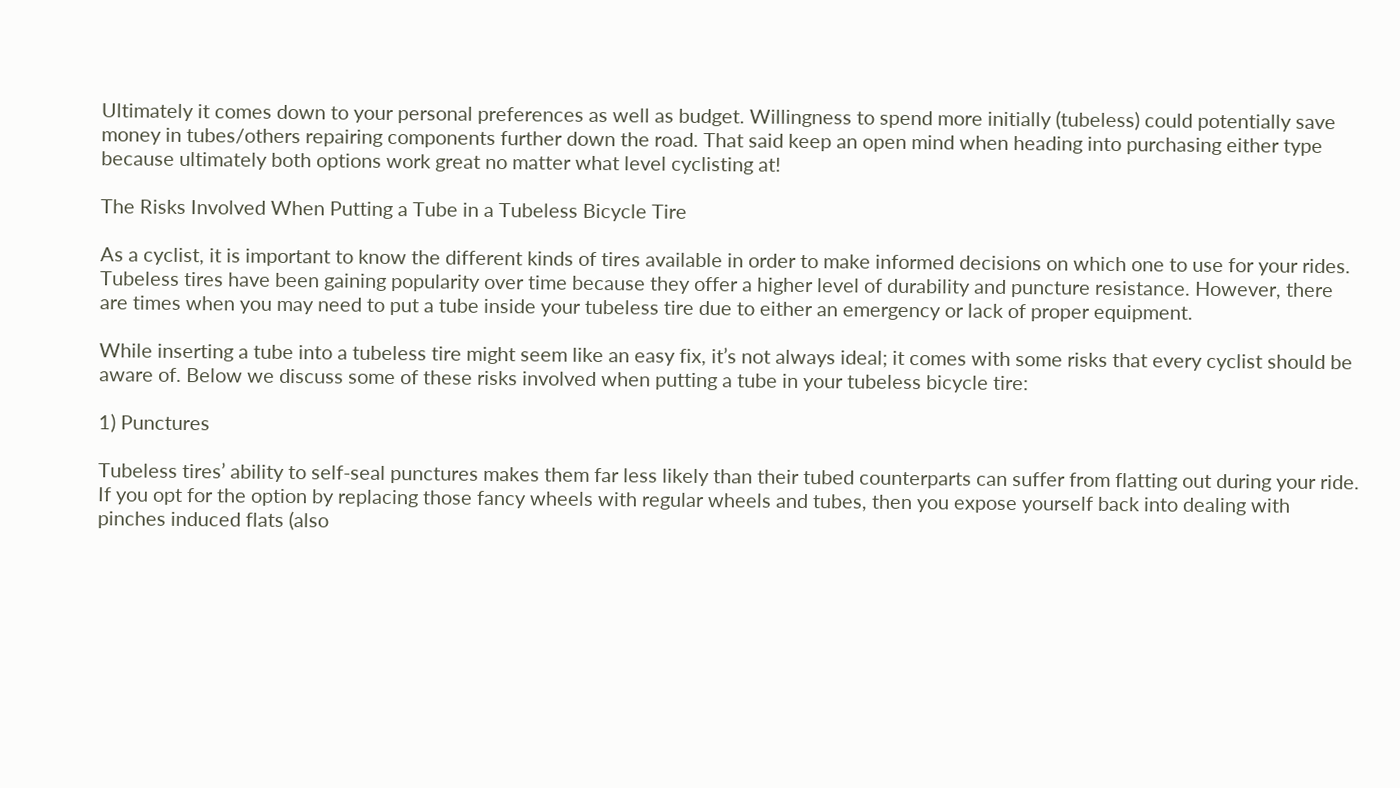Ultimately it comes down to your personal preferences as well as budget. Willingness to spend more initially (tubeless) could potentially save money in tubes/others repairing components further down the road. That said keep an open mind when heading into purchasing either type because ultimately both options work great no matter what level cyclisting at!

The Risks Involved When Putting a Tube in a Tubeless Bicycle Tire

As a cyclist, it is important to know the different kinds of tires available in order to make informed decisions on which one to use for your rides. Tubeless tires have been gaining popularity over time because they offer a higher level of durability and puncture resistance. However, there are times when you may need to put a tube inside your tubeless tire due to either an emergency or lack of proper equipment.

While inserting a tube into a tubeless tire might seem like an easy fix, it’s not always ideal; it comes with some risks that every cyclist should be aware of. Below we discuss some of these risks involved when putting a tube in your tubeless bicycle tire:

1) Punctures

Tubeless tires’ ability to self-seal punctures makes them far less likely than their tubed counterparts can suffer from flatting out during your ride. If you opt for the option by replacing those fancy wheels with regular wheels and tubes, then you expose yourself back into dealing with pinches induced flats (also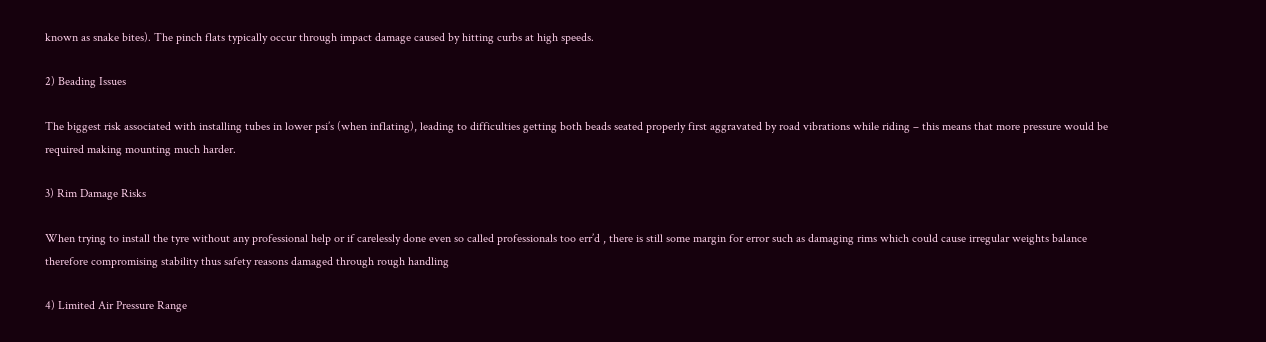known as snake bites). The pinch flats typically occur through impact damage caused by hitting curbs at high speeds.

2) Beading Issues

The biggest risk associated with installing tubes in lower psi’s (when inflating), leading to difficulties getting both beads seated properly first aggravated by road vibrations while riding – this means that more pressure would be required making mounting much harder.

3) Rim Damage Risks

When trying to install the tyre without any professional help or if carelessly done even so called professionals too err’d , there is still some margin for error such as damaging rims which could cause irregular weights balance therefore compromising stability thus safety reasons damaged through rough handling

4) Limited Air Pressure Range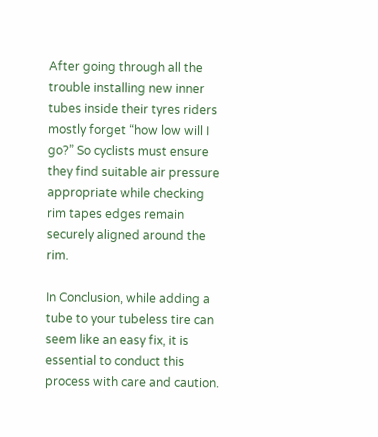After going through all the trouble installing new inner tubes inside their tyres riders mostly forget “how low will I go?” So cyclists must ensure they find suitable air pressure appropriate while checking rim tapes edges remain securely aligned around the rim.

In Conclusion, while adding a tube to your tubeless tire can seem like an easy fix, it is essential to conduct this process with care and caution.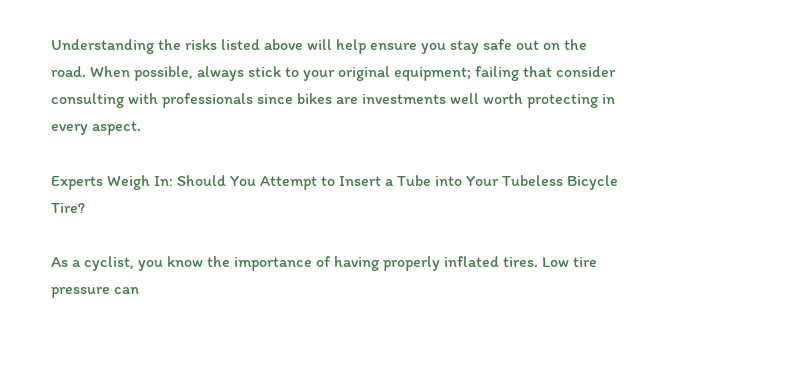Understanding the risks listed above will help ensure you stay safe out on the road. When possible, always stick to your original equipment; failing that consider consulting with professionals since bikes are investments well worth protecting in every aspect.

Experts Weigh In: Should You Attempt to Insert a Tube into Your Tubeless Bicycle Tire?

As a cyclist, you know the importance of having properly inflated tires. Low tire pressure can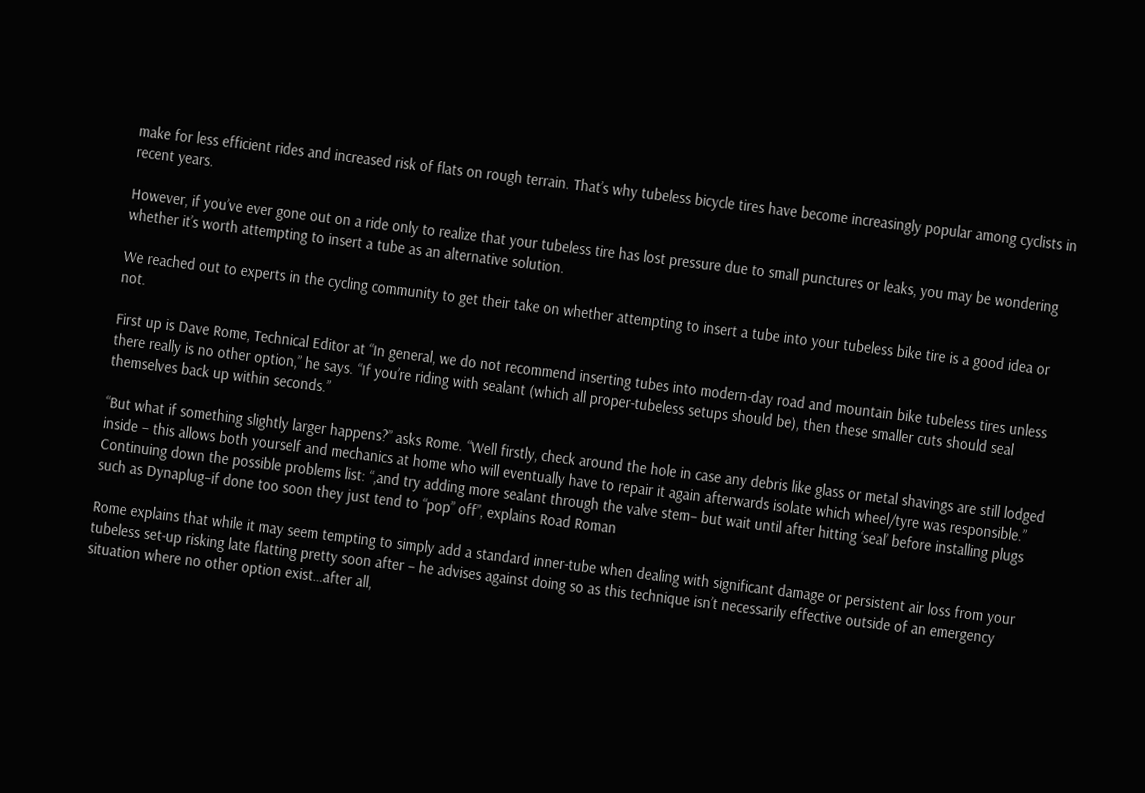make for less efficient rides and increased risk of flats on rough terrain. That’s why tubeless bicycle tires have become increasingly popular among cyclists in recent years.

However, if you’ve ever gone out on a ride only to realize that your tubeless tire has lost pressure due to small punctures or leaks, you may be wondering whether it’s worth attempting to insert a tube as an alternative solution.

We reached out to experts in the cycling community to get their take on whether attempting to insert a tube into your tubeless bike tire is a good idea or not.

First up is Dave Rome, Technical Editor at “In general, we do not recommend inserting tubes into modern-day road and mountain bike tubeless tires unless there really is no other option,” he says. “If you’re riding with sealant (which all proper-tubeless setups should be), then these smaller cuts should seal themselves back up within seconds.”

“But what if something slightly larger happens?” asks Rome. “Well firstly, check around the hole in case any debris like glass or metal shavings are still lodged inside – this allows both yourself and mechanics at home who will eventually have to repair it again afterwards isolate which wheel/tyre was responsible.” Continuing down the possible problems list: “,and try adding more sealant through the valve stem– but wait until after hitting ‘seal’ before installing plugs such as Dynaplug–if done too soon they just tend to “pop” off”, explains Road Roman

Rome explains that while it may seem tempting to simply add a standard inner-tube when dealing with significant damage or persistent air loss from your tubeless set-up risking late flatting pretty soon after – he advises against doing so as this technique isn’t necessarily effective outside of an emergency situation where no other option exist…after all,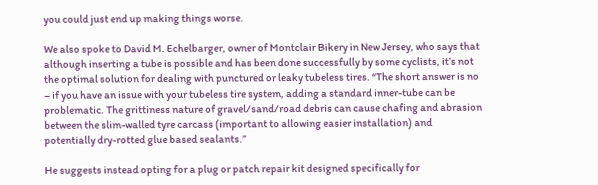you could just end up making things worse.

We also spoke to David M. Echelbarger, owner of Montclair Bikery in New Jersey, who says that although inserting a tube is possible and has been done successfully by some cyclists, it’s not the optimal solution for dealing with punctured or leaky tubeless tires. “The short answer is no – if you have an issue with your tubeless tire system, adding a standard inner-tube can be problematic. The grittiness nature of gravel/sand/road debris can cause chafing and abrasion between the slim-walled tyre carcass (important to allowing easier installation) and potentially dry-rotted glue based sealants.”

He suggests instead opting for a plug or patch repair kit designed specifically for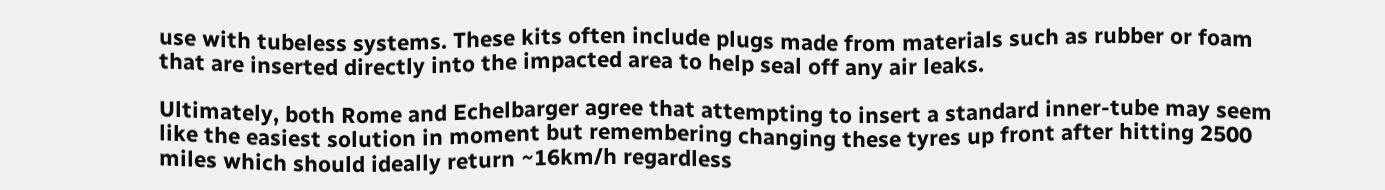use with tubeless systems. These kits often include plugs made from materials such as rubber or foam that are inserted directly into the impacted area to help seal off any air leaks.

Ultimately, both Rome and Echelbarger agree that attempting to insert a standard inner-tube may seem like the easiest solution in moment but remembering changing these tyres up front after hitting 2500 miles which should ideally return ~16km/h regardless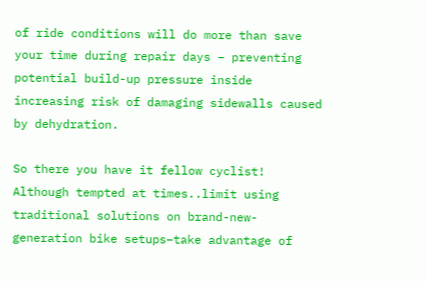of ride conditions will do more than save your time during repair days – preventing potential build-up pressure inside increasing risk of damaging sidewalls caused by dehydration.

So there you have it fellow cyclist! Although tempted at times..limit using traditional solutions on brand-new-generation bike setups–take advantage of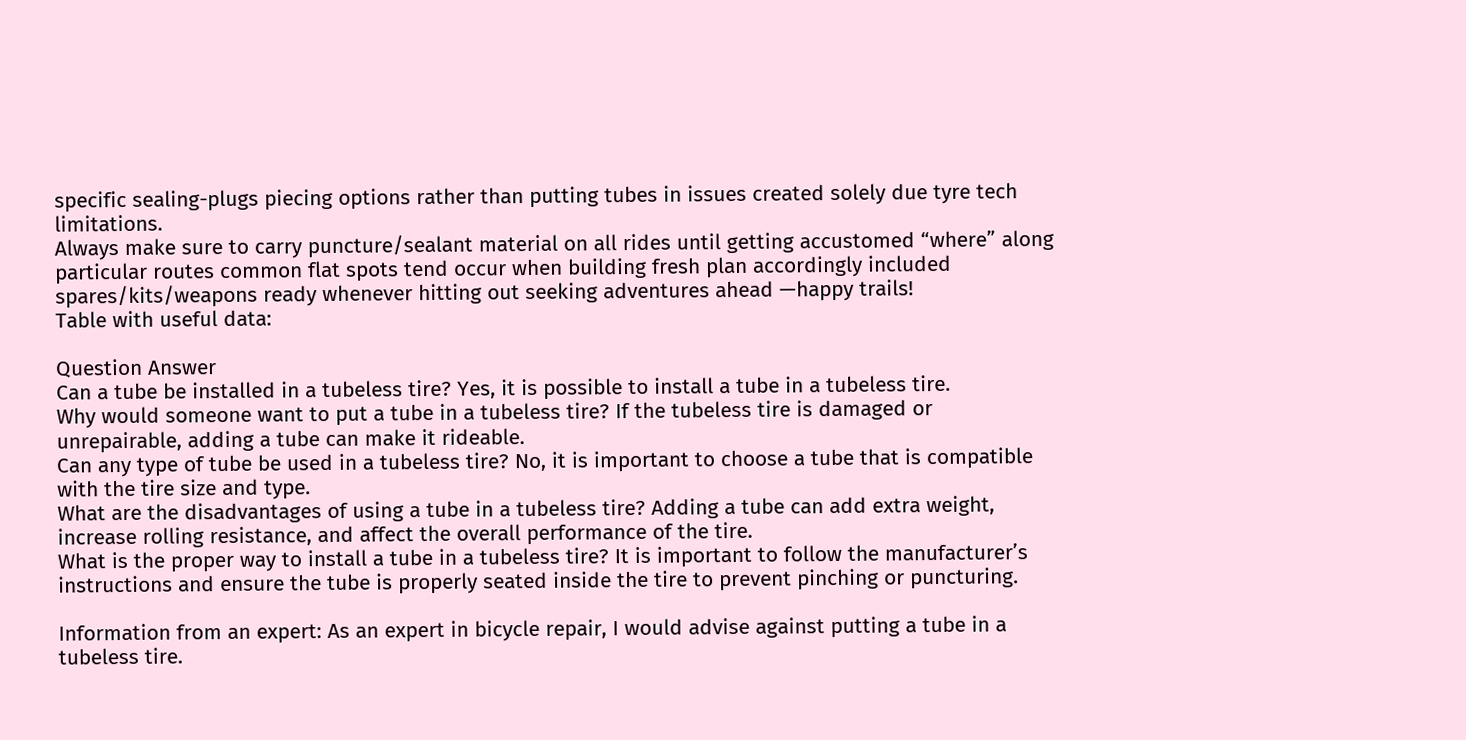specific sealing-plugs piecing options rather than putting tubes in issues created solely due tyre tech limitations.
Always make sure to carry puncture/sealant material on all rides until getting accustomed “where” along particular routes common flat spots tend occur when building fresh plan accordingly included spares/kits/weapons ready whenever hitting out seeking adventures ahead —happy trails!
Table with useful data:

Question Answer
Can a tube be installed in a tubeless tire? Yes, it is possible to install a tube in a tubeless tire.
Why would someone want to put a tube in a tubeless tire? If the tubeless tire is damaged or unrepairable, adding a tube can make it rideable.
Can any type of tube be used in a tubeless tire? No, it is important to choose a tube that is compatible with the tire size and type.
What are the disadvantages of using a tube in a tubeless tire? Adding a tube can add extra weight, increase rolling resistance, and affect the overall performance of the tire.
What is the proper way to install a tube in a tubeless tire? It is important to follow the manufacturer’s instructions and ensure the tube is properly seated inside the tire to prevent pinching or puncturing.

Information from an expert: As an expert in bicycle repair, I would advise against putting a tube in a tubeless tire.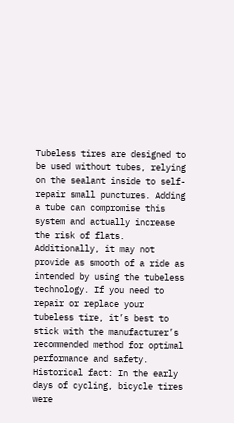Tubeless tires are designed to be used without tubes, relying on the sealant inside to self-repair small punctures. Adding a tube can compromise this system and actually increase the risk of flats. Additionally, it may not provide as smooth of a ride as intended by using the tubeless technology. If you need to repair or replace your tubeless tire, it’s best to stick with the manufacturer’s recommended method for optimal performance and safety.
Historical fact: In the early days of cycling, bicycle tires were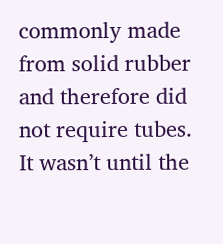commonly made from solid rubber and therefore did not require tubes. It wasn’t until the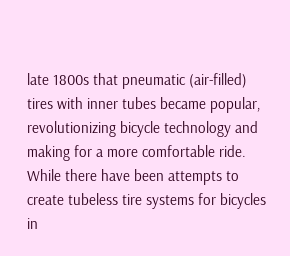late 1800s that pneumatic (air-filled) tires with inner tubes became popular, revolutionizing bicycle technology and making for a more comfortable ride. While there have been attempts to create tubeless tire systems for bicycles in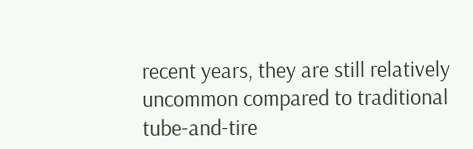recent years, they are still relatively uncommon compared to traditional tube-and-tire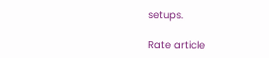setups.

Rate article